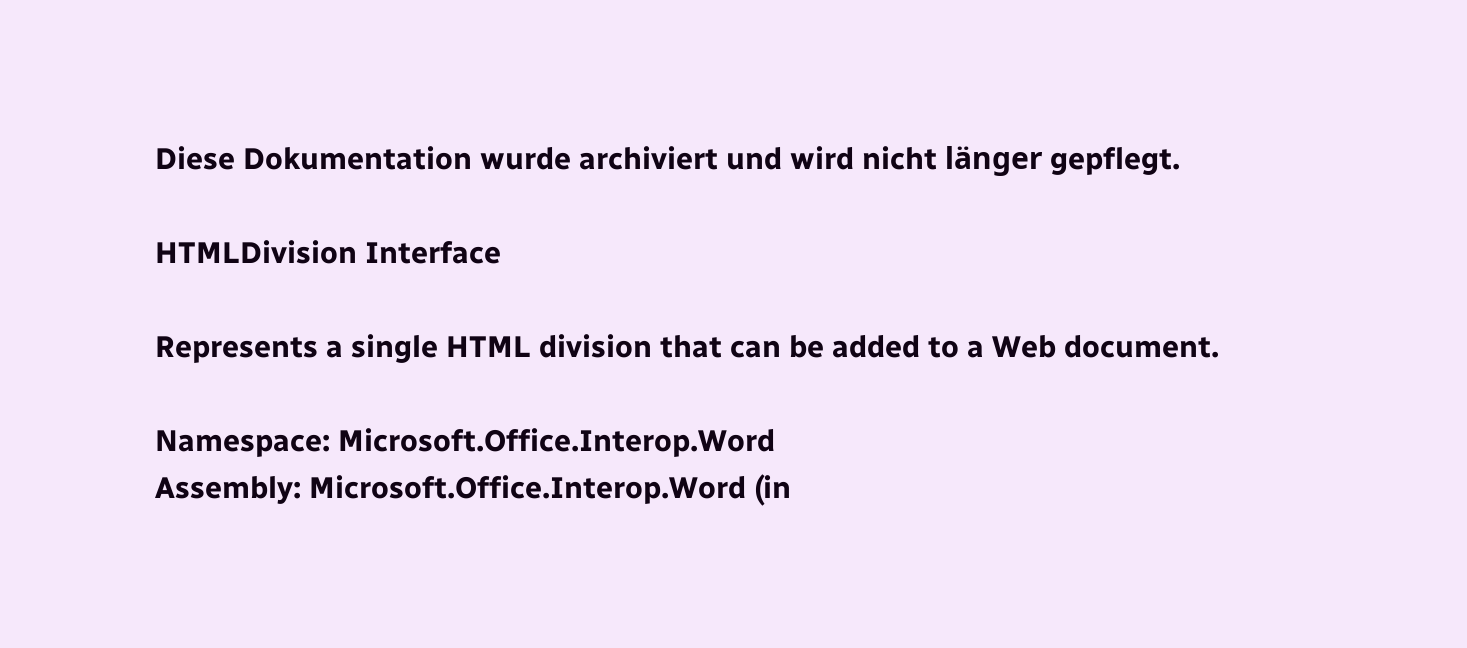Diese Dokumentation wurde archiviert und wird nicht länger gepflegt.

HTMLDivision Interface

Represents a single HTML division that can be added to a Web document.

Namespace: Microsoft.Office.Interop.Word
Assembly: Microsoft.Office.Interop.Word (in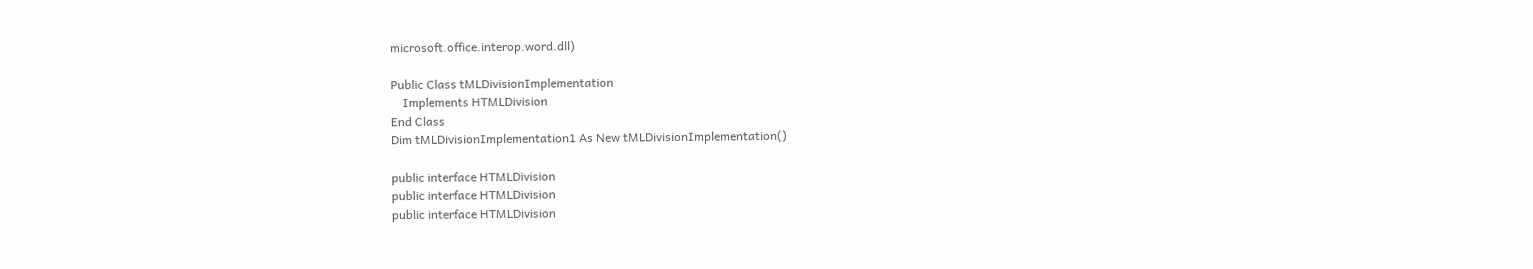microsoft.office.interop.word.dll)

Public Class tMLDivisionImplementation
    Implements HTMLDivision
End Class
Dim tMLDivisionImplementation1 As New tMLDivisionImplementation()

public interface HTMLDivision
public interface HTMLDivision
public interface HTMLDivision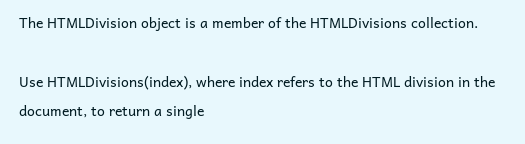The HTMLDivision object is a member of the HTMLDivisions collection.

Use HTMLDivisions(index), where index refers to the HTML division in the document, to return a single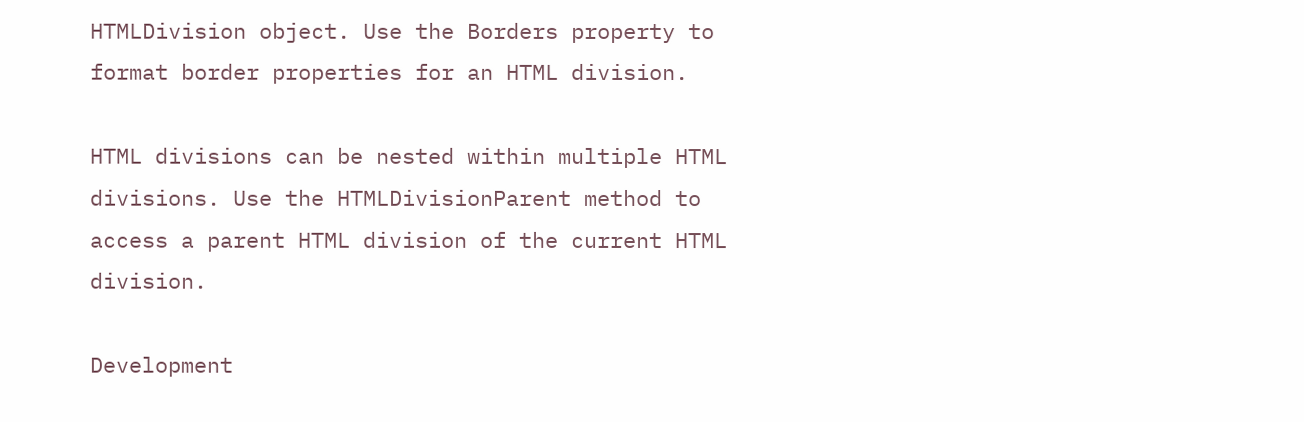HTMLDivision object. Use the Borders property to format border properties for an HTML division.

HTML divisions can be nested within multiple HTML divisions. Use the HTMLDivisionParent method to access a parent HTML division of the current HTML division.

Development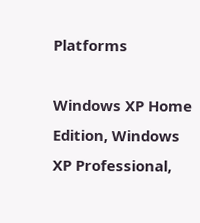Platforms

Windows XP Home Edition, Windows XP Professional,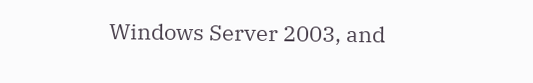Windows Server 2003, and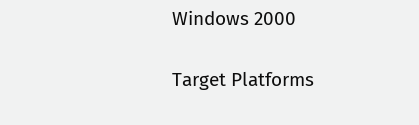Windows 2000

Target Platforms